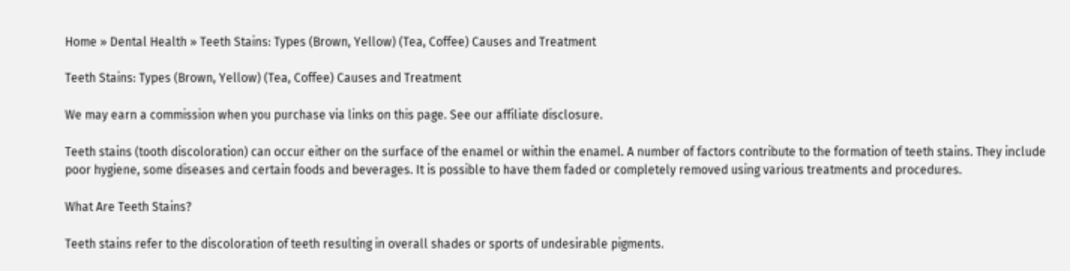Home » Dental Health » Teeth Stains: Types (Brown, Yellow) (Tea, Coffee) Causes and Treatment

Teeth Stains: Types (Brown, Yellow) (Tea, Coffee) Causes and Treatment

We may earn a commission when you purchase via links on this page. See our affiliate disclosure.

Teeth stains (tooth discoloration) can occur either on the surface of the enamel or within the enamel. A number of factors contribute to the formation of teeth stains. They include poor hygiene, some diseases and certain foods and beverages. It is possible to have them faded or completely removed using various treatments and procedures.

What Are Teeth Stains?

Teeth stains refer to the discoloration of teeth resulting in overall shades or sports of undesirable pigments.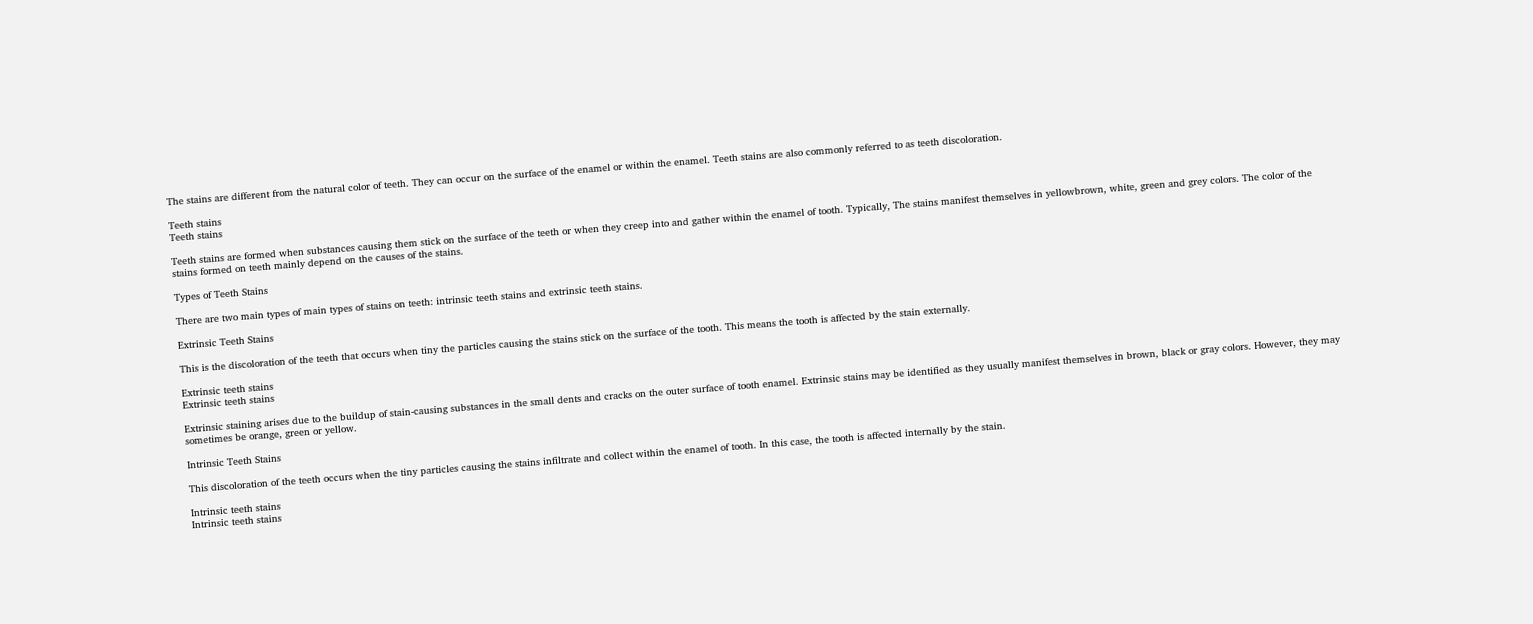The stains are different from the natural color of teeth. They can occur on the surface of the enamel or within the enamel. Teeth stains are also commonly referred to as teeth discoloration.

Teeth stains
Teeth stains

Teeth stains are formed when substances causing them stick on the surface of the teeth or when they creep into and gather within the enamel of tooth. Typically, The stains manifest themselves in yellowbrown, white, green and grey colors. The color of the stains formed on teeth mainly depend on the causes of the stains.

Types of Teeth Stains

There are two main types of main types of stains on teeth: intrinsic teeth stains and extrinsic teeth stains.

Extrinsic Teeth Stains

This is the discoloration of the teeth that occurs when tiny the particles causing the stains stick on the surface of the tooth. This means the tooth is affected by the stain externally.

Extrinsic teeth stains
Extrinsic teeth stains

Extrinsic staining arises due to the buildup of stain-causing substances in the small dents and cracks on the outer surface of tooth enamel. Extrinsic stains may be identified as they usually manifest themselves in brown, black or gray colors. However, they may sometimes be orange, green or yellow.

Intrinsic Teeth Stains

This discoloration of the teeth occurs when the tiny particles causing the stains infiltrate and collect within the enamel of tooth. In this case, the tooth is affected internally by the stain.

Intrinsic teeth stains
Intrinsic teeth stains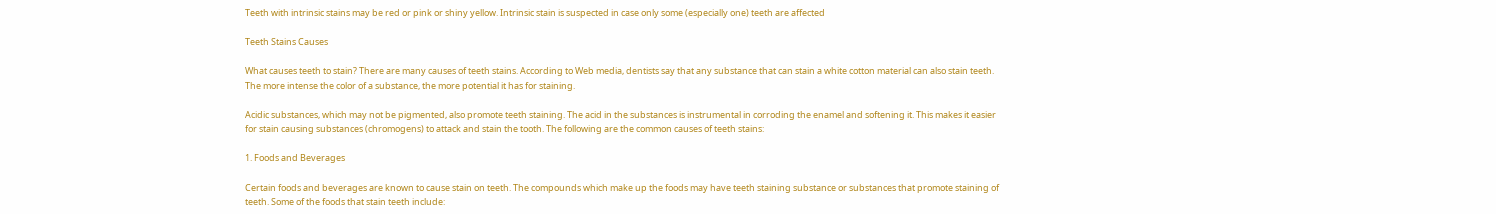Teeth with intrinsic stains may be red or pink or shiny yellow. Intrinsic stain is suspected in case only some (especially one) teeth are affected

Teeth Stains Causes

What causes teeth to stain? There are many causes of teeth stains. According to Web media, dentists say that any substance that can stain a white cotton material can also stain teeth.  The more intense the color of a substance, the more potential it has for staining.

Acidic substances, which may not be pigmented, also promote teeth staining. The acid in the substances is instrumental in corroding the enamel and softening it. This makes it easier for stain causing substances (chromogens) to attack and stain the tooth. The following are the common causes of teeth stains:

1. Foods and Beverages

Certain foods and beverages are known to cause stain on teeth. The compounds which make up the foods may have teeth staining substance or substances that promote staining of teeth. Some of the foods that stain teeth include: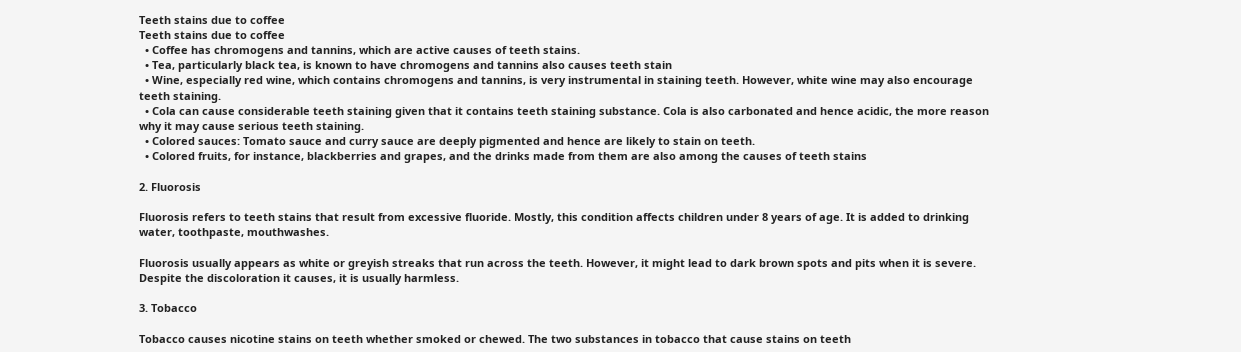Teeth stains due to coffee
Teeth stains due to coffee
  • Coffee has chromogens and tannins, which are active causes of teeth stains.
  • Tea, particularly black tea, is known to have chromogens and tannins also causes teeth stain
  • Wine, especially red wine, which contains chromogens and tannins, is very instrumental in staining teeth. However, white wine may also encourage teeth staining.
  • Cola can cause considerable teeth staining given that it contains teeth staining substance. Cola is also carbonated and hence acidic, the more reason why it may cause serious teeth staining.
  • Colored sauces: Tomato sauce and curry sauce are deeply pigmented and hence are likely to stain on teeth.
  • Colored fruits, for instance, blackberries and grapes, and the drinks made from them are also among the causes of teeth stains

2. Fluorosis

Fluorosis refers to teeth stains that result from excessive fluoride. Mostly, this condition affects children under 8 years of age. It is added to drinking water, toothpaste, mouthwashes.

Fluorosis usually appears as white or greyish streaks that run across the teeth. However, it might lead to dark brown spots and pits when it is severe. Despite the discoloration it causes, it is usually harmless.

3. Tobacco

Tobacco causes nicotine stains on teeth whether smoked or chewed. The two substances in tobacco that cause stains on teeth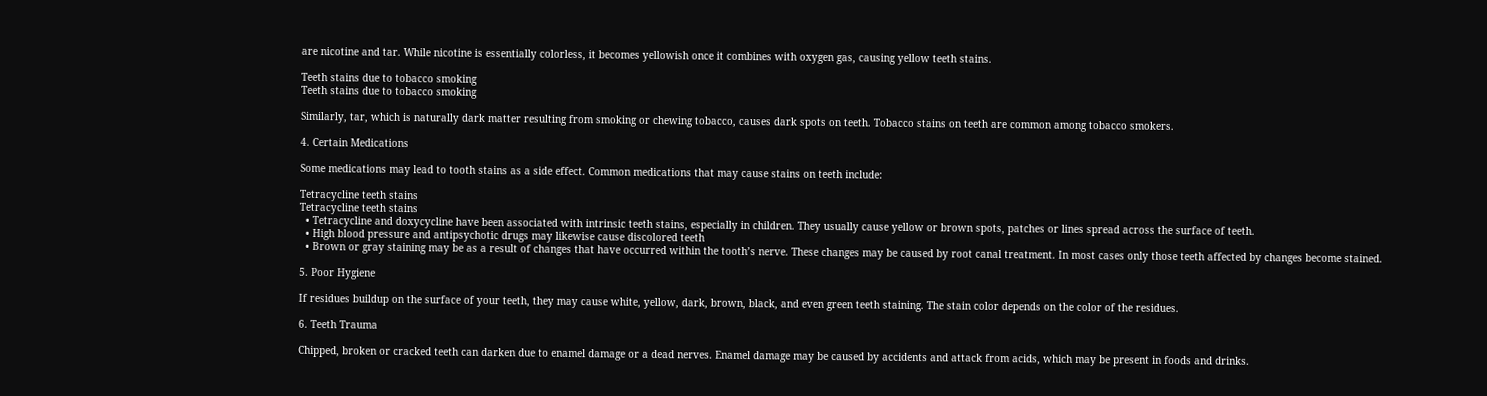are nicotine and tar. While nicotine is essentially colorless, it becomes yellowish once it combines with oxygen gas, causing yellow teeth stains.

Teeth stains due to tobacco smoking
Teeth stains due to tobacco smoking

Similarly, tar, which is naturally dark matter resulting from smoking or chewing tobacco, causes dark spots on teeth. Tobacco stains on teeth are common among tobacco smokers.

4. Certain Medications

Some medications may lead to tooth stains as a side effect. Common medications that may cause stains on teeth include:

Tetracycline teeth stains
Tetracycline teeth stains
  • Tetracycline and doxycycline have been associated with intrinsic teeth stains, especially in children. They usually cause yellow or brown spots, patches or lines spread across the surface of teeth.
  • High blood pressure and antipsychotic drugs may likewise cause discolored teeth
  • Brown or gray staining may be as a result of changes that have occurred within the tooth’s nerve. These changes may be caused by root canal treatment. In most cases only those teeth affected by changes become stained.

5. Poor Hygiene

If residues buildup on the surface of your teeth, they may cause white, yellow, dark, brown, black, and even green teeth staining. The stain color depends on the color of the residues.

6. Teeth Trauma

Chipped, broken or cracked teeth can darken due to enamel damage or a dead nerves. Enamel damage may be caused by accidents and attack from acids, which may be present in foods and drinks.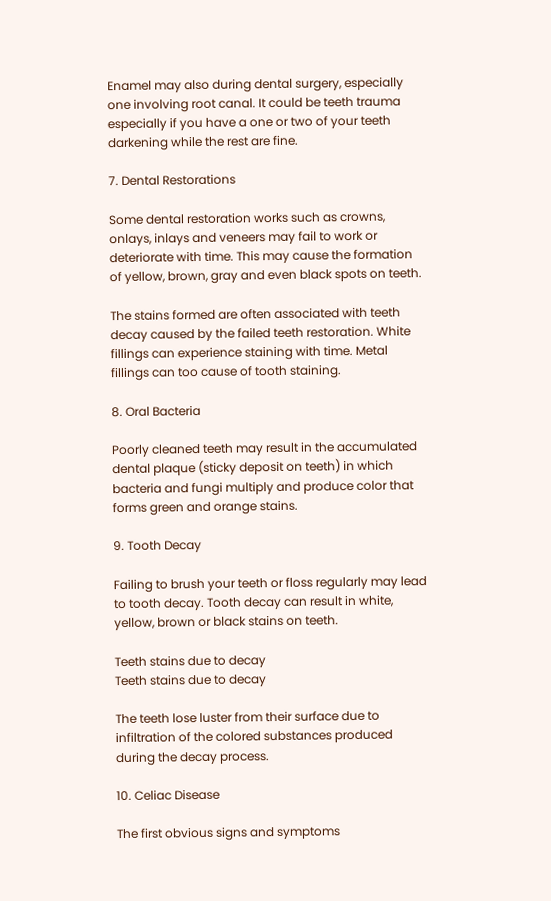Enamel may also during dental surgery, especially one involving root canal. It could be teeth trauma especially if you have a one or two of your teeth darkening while the rest are fine.

7. Dental Restorations

Some dental restoration works such as crowns, onlays, inlays and veneers may fail to work or deteriorate with time. This may cause the formation of yellow, brown, gray and even black spots on teeth.

The stains formed are often associated with teeth decay caused by the failed teeth restoration. White fillings can experience staining with time. Metal fillings can too cause of tooth staining.

8. Oral Bacteria

Poorly cleaned teeth may result in the accumulated dental plaque (sticky deposit on teeth) in which bacteria and fungi multiply and produce color that forms green and orange stains.

9. Tooth Decay

Failing to brush your teeth or floss regularly may lead to tooth decay. Tooth decay can result in white, yellow, brown or black stains on teeth.

Teeth stains due to decay
Teeth stains due to decay

The teeth lose luster from their surface due to infiltration of the colored substances produced during the decay process.

10. Celiac Disease

The first obvious signs and symptoms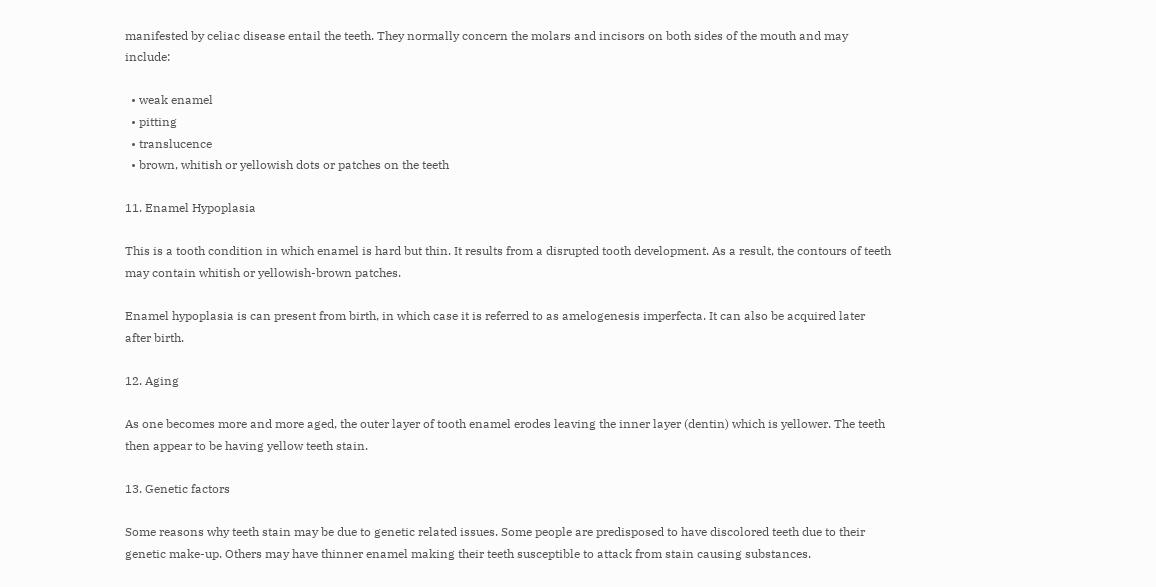manifested by celiac disease entail the teeth. They normally concern the molars and incisors on both sides of the mouth and may include:

  • weak enamel
  • pitting
  • translucence
  • brown, whitish or yellowish dots or patches on the teeth

11. Enamel Hypoplasia

This is a tooth condition in which enamel is hard but thin. It results from a disrupted tooth development. As a result, the contours of teeth may contain whitish or yellowish-brown patches.

Enamel hypoplasia is can present from birth, in which case it is referred to as amelogenesis imperfecta. It can also be acquired later after birth.

12. Aging

As one becomes more and more aged, the outer layer of tooth enamel erodes leaving the inner layer (dentin) which is yellower. The teeth then appear to be having yellow teeth stain.

13. Genetic factors

Some reasons why teeth stain may be due to genetic related issues. Some people are predisposed to have discolored teeth due to their genetic make-up. Others may have thinner enamel making their teeth susceptible to attack from stain causing substances.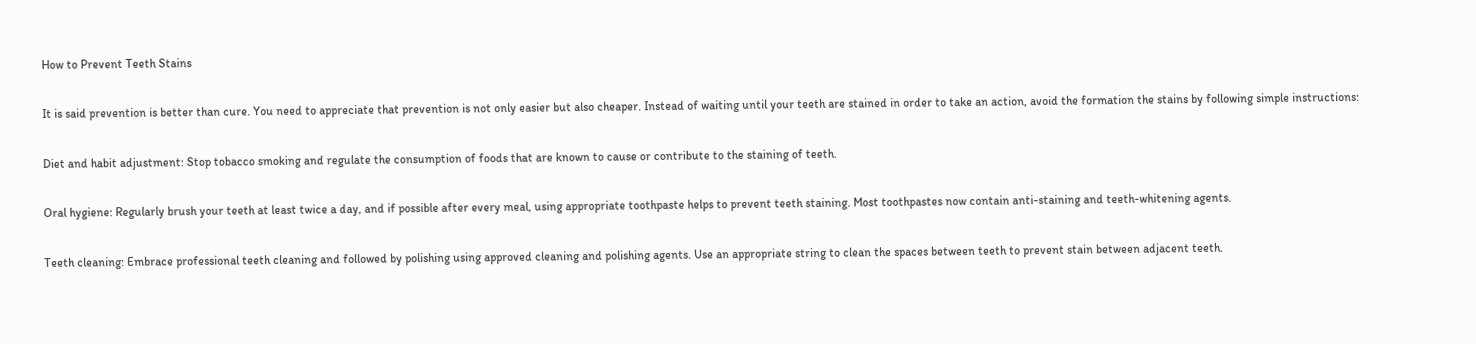How to Prevent Teeth Stains

It is said prevention is better than cure. You need to appreciate that prevention is not only easier but also cheaper. Instead of waiting until your teeth are stained in order to take an action, avoid the formation the stains by following simple instructions:

Diet and habit adjustment: Stop tobacco smoking and regulate the consumption of foods that are known to cause or contribute to the staining of teeth.

Oral hygiene: Regularly brush your teeth at least twice a day, and if possible after every meal, using appropriate toothpaste helps to prevent teeth staining. Most toothpastes now contain anti-staining and teeth-whitening agents.

Teeth cleaning: Embrace professional teeth cleaning and followed by polishing using approved cleaning and polishing agents. Use an appropriate string to clean the spaces between teeth to prevent stain between adjacent teeth.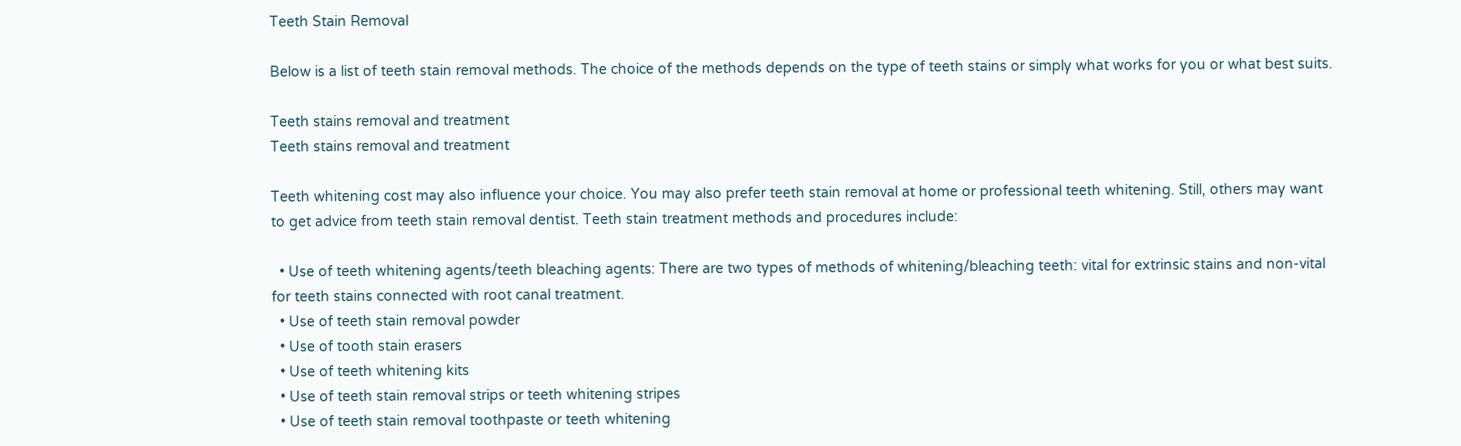Teeth Stain Removal

Below is a list of teeth stain removal methods. The choice of the methods depends on the type of teeth stains or simply what works for you or what best suits.

Teeth stains removal and treatment
Teeth stains removal and treatment

Teeth whitening cost may also influence your choice. You may also prefer teeth stain removal at home or professional teeth whitening. Still, others may want to get advice from teeth stain removal dentist. Teeth stain treatment methods and procedures include:

  • Use of teeth whitening agents/teeth bleaching agents: There are two types of methods of whitening/bleaching teeth: vital for extrinsic stains and non-vital for teeth stains connected with root canal treatment.
  • Use of teeth stain removal powder
  • Use of tooth stain erasers
  • Use of teeth whitening kits
  • Use of teeth stain removal strips or teeth whitening stripes
  • Use of teeth stain removal toothpaste or teeth whitening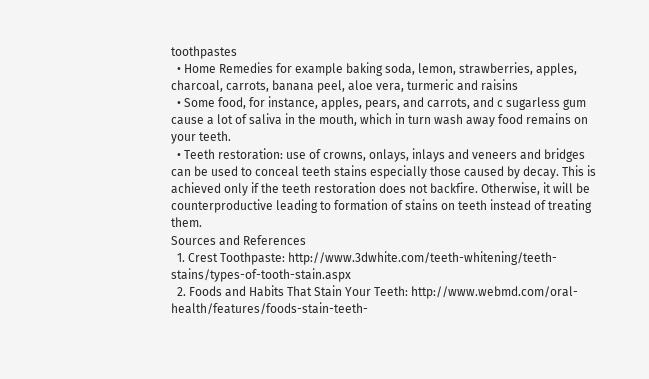toothpastes
  • Home Remedies for example baking soda, lemon, strawberries, apples, charcoal, carrots, banana peel, aloe vera, turmeric and raisins
  • Some food, for instance, apples, pears, and carrots, and c sugarless gum cause a lot of saliva in the mouth, which in turn wash away food remains on your teeth.
  • Teeth restoration: use of crowns, onlays, inlays and veneers and bridges can be used to conceal teeth stains especially those caused by decay. This is achieved only if the teeth restoration does not backfire. Otherwise, it will be counterproductive leading to formation of stains on teeth instead of treating them.
Sources and References
  1. Crest Toothpaste: http://www.3dwhite.com/teeth-whitening/teeth-stains/types-of-tooth-stain.aspx
  2. Foods and Habits That Stain Your Teeth: http://www.webmd.com/oral-health/features/foods-stain-teeth-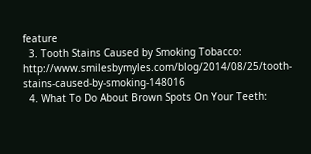feature
  3. Tooth Stains Caused by Smoking Tobacco: http://www.smilesbymyles.com/blog/2014/08/25/tooth-stains-caused-by-smoking-148016
  4. What To Do About Brown Spots On Your Teeth: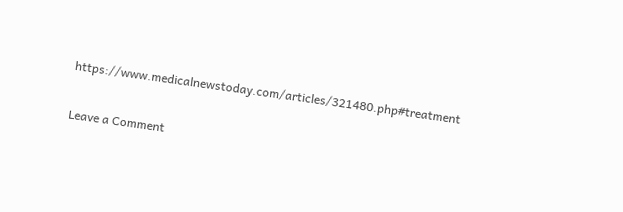https://www.medicalnewstoday.com/articles/321480.php#treatment

Leave a Comment